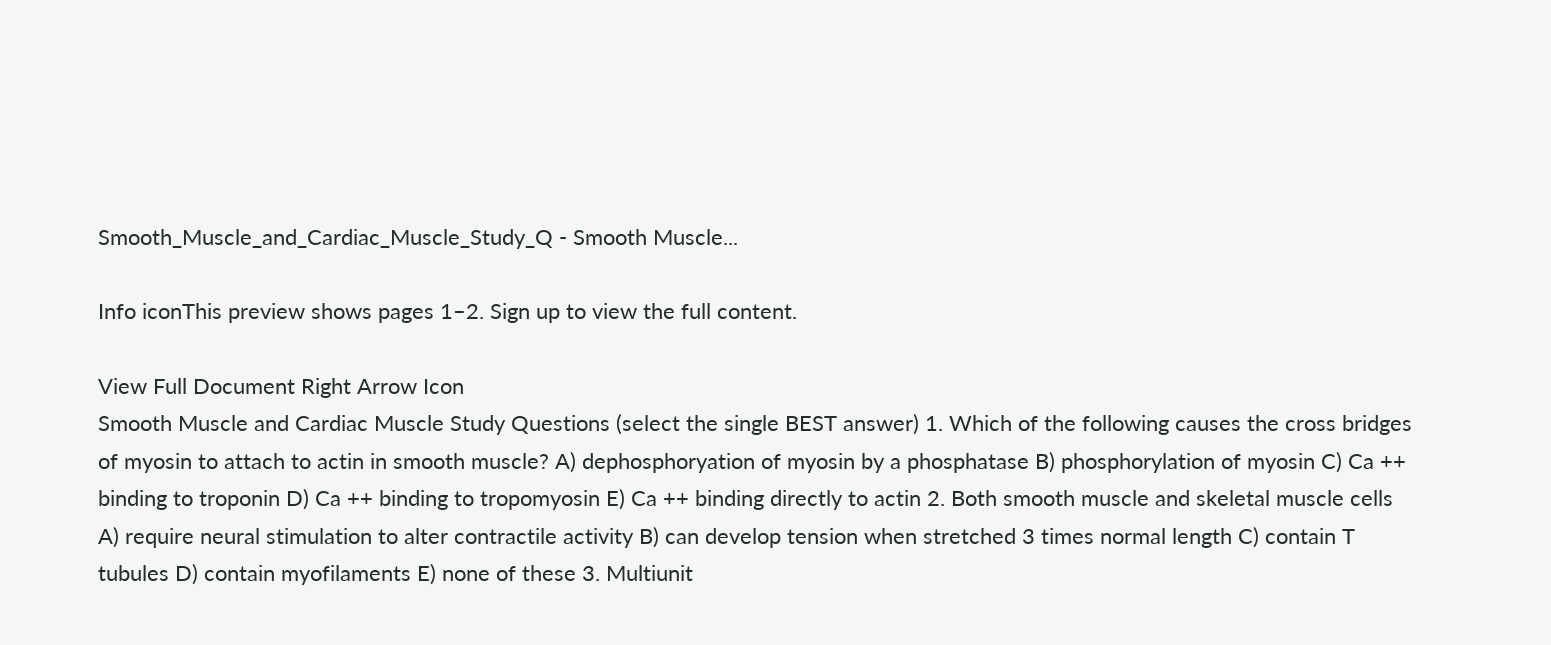Smooth_Muscle_and_Cardiac_Muscle_Study_Q - Smooth Muscle...

Info iconThis preview shows pages 1–2. Sign up to view the full content.

View Full Document Right Arrow Icon
Smooth Muscle and Cardiac Muscle Study Questions (select the single BEST answer) 1. Which of the following causes the cross bridges of myosin to attach to actin in smooth muscle? A) dephosphoryation of myosin by a phosphatase B) phosphorylation of myosin C) Ca ++ binding to troponin D) Ca ++ binding to tropomyosin E) Ca ++ binding directly to actin 2. Both smooth muscle and skeletal muscle cells A) require neural stimulation to alter contractile activity B) can develop tension when stretched 3 times normal length C) contain T tubules D) contain myofilaments E) none of these 3. Multiunit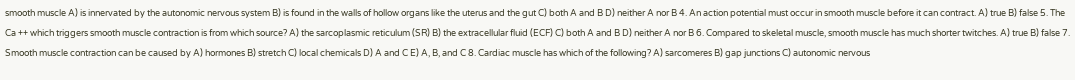smooth muscle A) is innervated by the autonomic nervous system B) is found in the walls of hollow organs like the uterus and the gut C) both A and B D) neither A nor B 4. An action potential must occur in smooth muscle before it can contract. A) true B) false 5. The Ca ++ which triggers smooth muscle contraction is from which source? A) the sarcoplasmic reticulum (SR) B) the extracellular fluid (ECF) C) both A and B D) neither A nor B 6. Compared to skeletal muscle, smooth muscle has much shorter twitches. A) true B) false 7. Smooth muscle contraction can be caused by A) hormones B) stretch C) local chemicals D) A and C E) A, B, and C 8. Cardiac muscle has which of the following? A) sarcomeres B) gap junctions C) autonomic nervous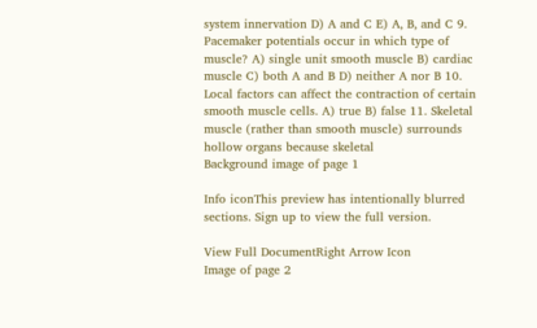system innervation D) A and C E) A, B, and C 9. Pacemaker potentials occur in which type of muscle? A) single unit smooth muscle B) cardiac muscle C) both A and B D) neither A nor B 10. Local factors can affect the contraction of certain smooth muscle cells. A) true B) false 11. Skeletal muscle (rather than smooth muscle) surrounds hollow organs because skeletal
Background image of page 1

Info iconThis preview has intentionally blurred sections. Sign up to view the full version.

View Full DocumentRight Arrow Icon
Image of page 2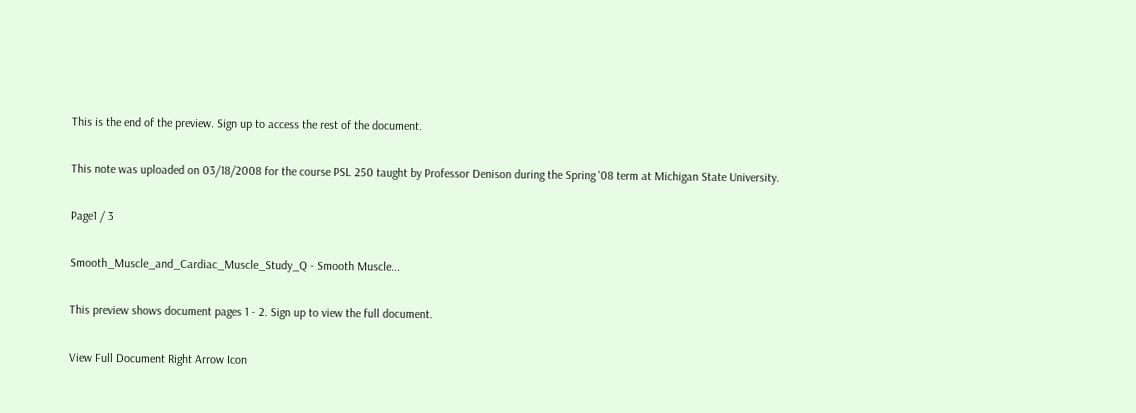This is the end of the preview. Sign up to access the rest of the document.

This note was uploaded on 03/18/2008 for the course PSL 250 taught by Professor Denison during the Spring '08 term at Michigan State University.

Page1 / 3

Smooth_Muscle_and_Cardiac_Muscle_Study_Q - Smooth Muscle...

This preview shows document pages 1 - 2. Sign up to view the full document.

View Full Document Right Arrow Icon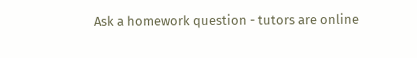Ask a homework question - tutors are online